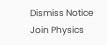Dismiss Notice
Join Physics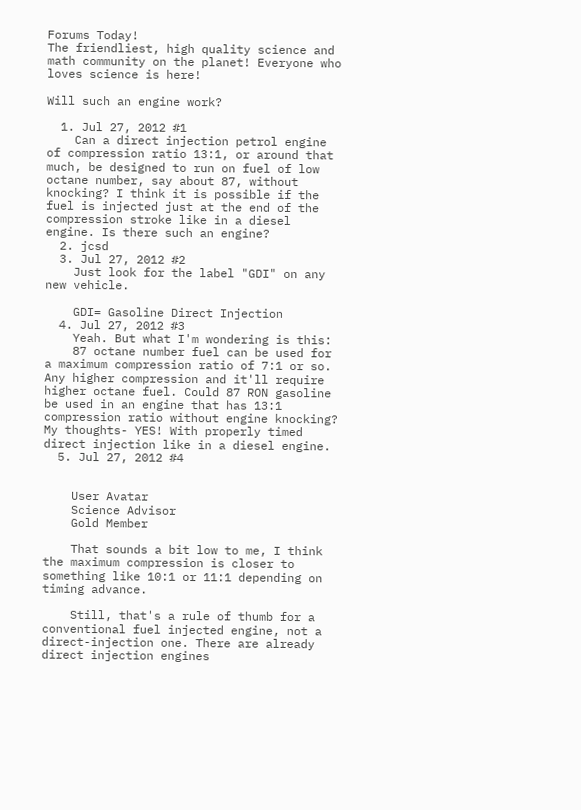Forums Today!
The friendliest, high quality science and math community on the planet! Everyone who loves science is here!

Will such an engine work?

  1. Jul 27, 2012 #1
    Can a direct injection petrol engine of compression ratio 13:1, or around that much, be designed to run on fuel of low octane number, say about 87, without knocking? I think it is possible if the fuel is injected just at the end of the compression stroke like in a diesel engine. Is there such an engine?
  2. jcsd
  3. Jul 27, 2012 #2
    Just look for the label "GDI" on any new vehicle.

    GDI= Gasoline Direct Injection
  4. Jul 27, 2012 #3
    Yeah. But what I'm wondering is this:
    87 octane number fuel can be used for a maximum compression ratio of 7:1 or so. Any higher compression and it'll require higher octane fuel. Could 87 RON gasoline be used in an engine that has 13:1 compression ratio without engine knocking? My thoughts- YES! With properly timed direct injection like in a diesel engine.
  5. Jul 27, 2012 #4


    User Avatar
    Science Advisor
    Gold Member

    That sounds a bit low to me, I think the maximum compression is closer to something like 10:1 or 11:1 depending on timing advance.

    Still, that's a rule of thumb for a conventional fuel injected engine, not a direct-injection one. There are already direct injection engines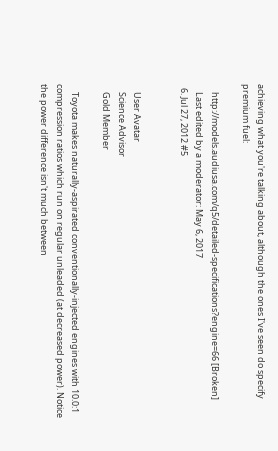achieving what you're talking about, although the ones I've seen do specify premium fuel:

    http://models.audiusa.com/q5/detailed-specifications?engine=66 [Broken]
    Last edited by a moderator: May 6, 2017
  6. Jul 27, 2012 #5


    User Avatar
    Science Advisor
    Gold Member

    Toyota makes naturally-aspirated conventionally-injected engines with 10.0:1 compression ratios which run on regular unleaded (at decreased power). Notice the power difference isn't much between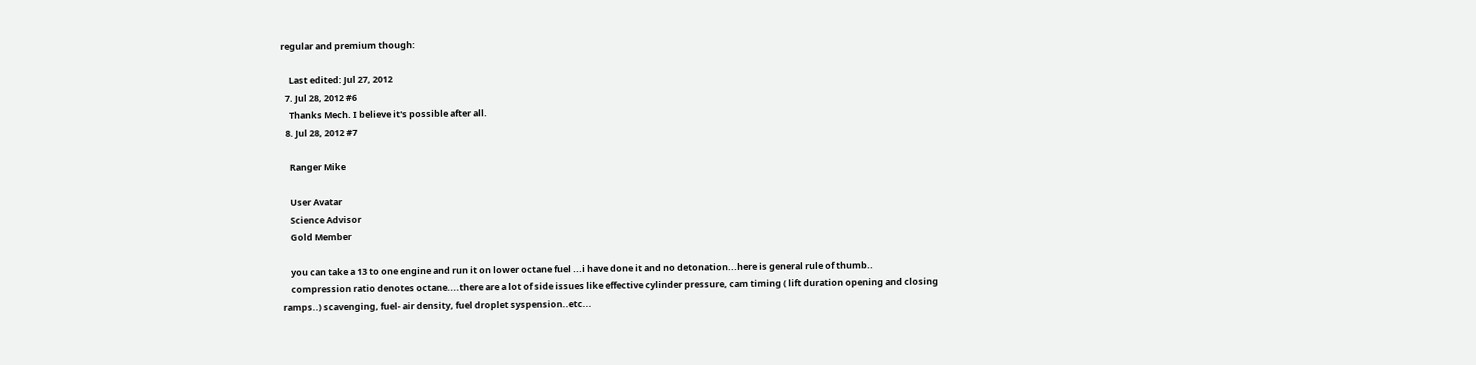regular and premium though:

    Last edited: Jul 27, 2012
  7. Jul 28, 2012 #6
    Thanks Mech. I believe it's possible after all.
  8. Jul 28, 2012 #7

    Ranger Mike

    User Avatar
    Science Advisor
    Gold Member

    you can take a 13 to one engine and run it on lower octane fuel ...i have done it and no detonation...here is general rule of thumb..
    compression ratio denotes octane....there are a lot of side issues like effective cylinder pressure, cam timing ( lift duration opening and closing ramps..) scavenging, fuel- air density, fuel droplet syspension..etc...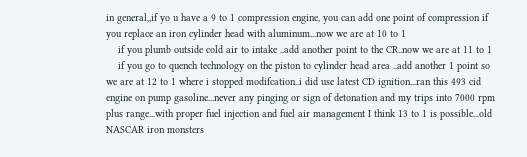in general,,if yo u have a 9 to 1 compression engine, you can add one point of compression if you replace an iron cylinder head with aluminum...now we are at 10 to 1
    if you plumb outside cold air to intake ..add another point to the CR..now we are at 11 to 1
    if you go to quench technology on the piston to cylinder head area ..add another 1 point so we are at 12 to 1 where i stopped modifcation..i did use latest CD ignition...ran this 493 cid engine on pump gasoline...never any pinging or sign of detonation and my trips into 7000 rpm plus range...with proper fuel injection and fuel air management I think 13 to 1 is possible...old NASCAR iron monsters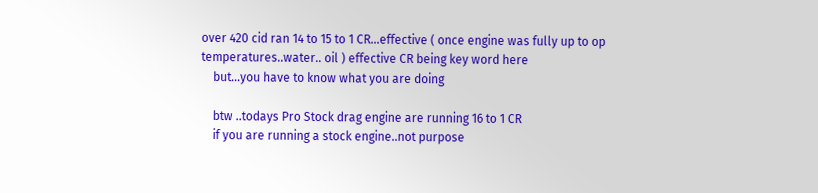over 420 cid ran 14 to 15 to 1 CR...effective ( once engine was fully up to op temperatures..water.. oil ) effective CR being key word here
    but...you have to know what you are doing

    btw ..todays Pro Stock drag engine are running 16 to 1 CR
    if you are running a stock engine..not purpose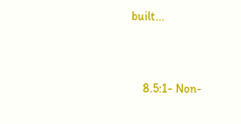built...


    8.5:1- Non-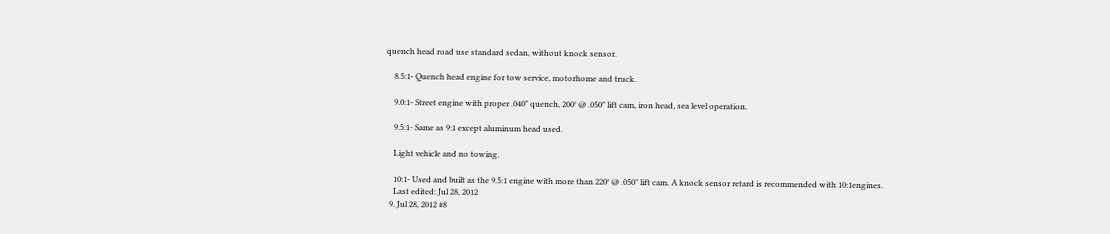quench head road use standard sedan, without knock sensor.

    8.5:1- Quench head engine for tow service, motorhome and truck.

    9.0:1- Street engine with proper .040" quench, 200° @ .050" lift cam, iron head, sea level operation.

    9.5:1- Same as 9:1 except aluminum head used.

    Light vehicle and no towing.

    10:1- Used and built as the 9.5:1 engine with more than 220° @ .050" lift cam. A knock sensor retard is recommended with 10:1engines.
    Last edited: Jul 28, 2012
  9. Jul 28, 2012 #8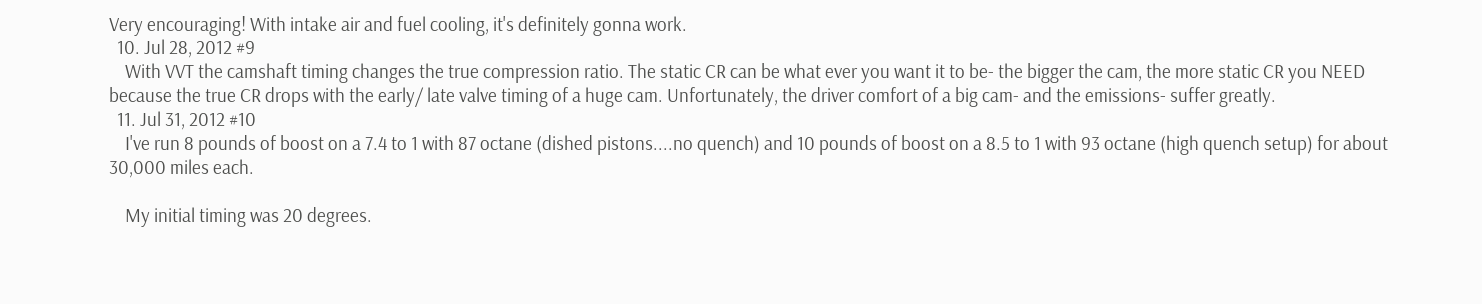Very encouraging! With intake air and fuel cooling, it's definitely gonna work.
  10. Jul 28, 2012 #9
    With VVT the camshaft timing changes the true compression ratio. The static CR can be what ever you want it to be- the bigger the cam, the more static CR you NEED because the true CR drops with the early/ late valve timing of a huge cam. Unfortunately, the driver comfort of a big cam- and the emissions- suffer greatly.
  11. Jul 31, 2012 #10
    I've run 8 pounds of boost on a 7.4 to 1 with 87 octane (dished pistons....no quench) and 10 pounds of boost on a 8.5 to 1 with 93 octane (high quench setup) for about 30,000 miles each.

    My initial timing was 20 degrees.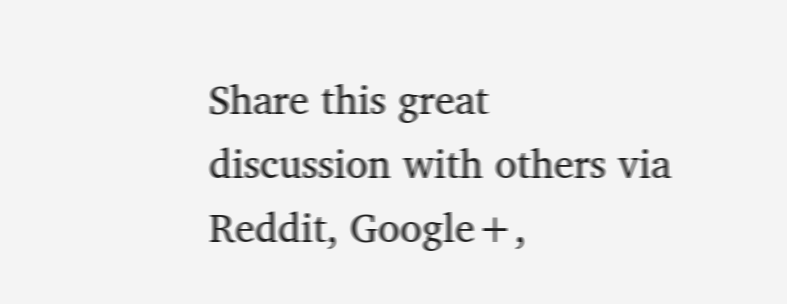Share this great discussion with others via Reddit, Google+,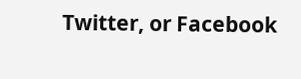Twitter, or Facebook